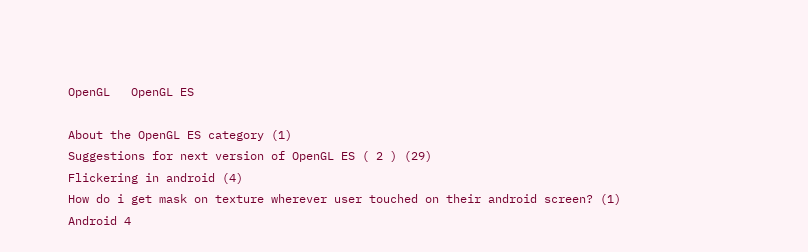OpenGL   OpenGL ES

About the OpenGL ES category (1)
Suggestions for next version of OpenGL ES ( 2 ) (29)
Flickering in android (4)
How do i get mask on texture wherever user touched on their android screen? (1)
Android 4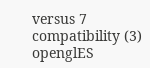versus 7 compatibility (3)
openglES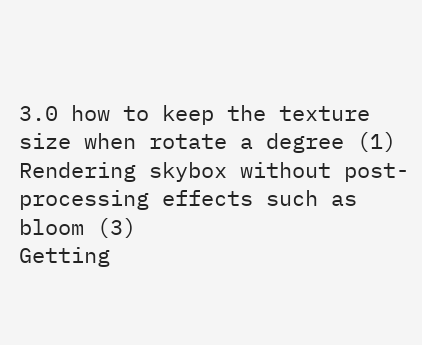3.0 how to keep the texture size when rotate a degree (1)
Rendering skybox without post-processing effects such as bloom (3)
Getting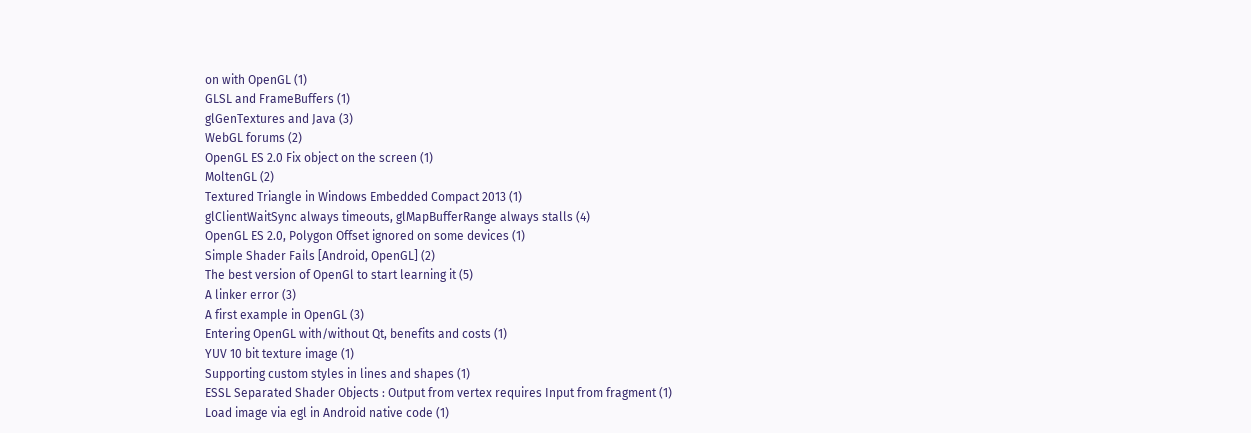on with OpenGL (1)
GLSL and FrameBuffers (1)
glGenTextures and Java (3)
WebGL forums (2)
OpenGL ES 2.0 Fix object on the screen (1)
MoltenGL (2)
Textured Triangle in Windows Embedded Compact 2013 (1)
glClientWaitSync always timeouts, glMapBufferRange always stalls (4)
OpenGL ES 2.0, Polygon Offset ignored on some devices (1)
Simple Shader Fails [Android, OpenGL] (2)
The best version of OpenGl to start learning it (5)
A linker error (3)
A first example in OpenGL (3)
Entering OpenGL with/without Qt, benefits and costs (1)
YUV 10 bit texture image (1)
Supporting custom styles in lines and shapes (1)
ESSL Separated Shader Objects : Output from vertex requires Input from fragment (1)
Load image via egl in Android native code (1)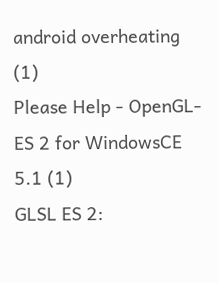android overheating (1)
Please Help - OpenGL-ES 2 for WindowsCE 5.1 (1)
GLSL ES 2: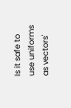Is it safe to use uniforms as vectors'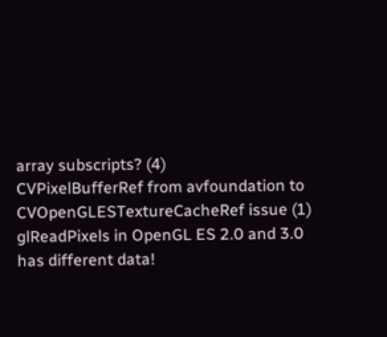array subscripts? (4)
CVPixelBufferRef from avfoundation to CVOpenGLESTextureCacheRef issue (1)
glReadPixels in OpenGL ES 2.0 and 3.0 has different data!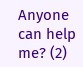Anyone can help me? (2)